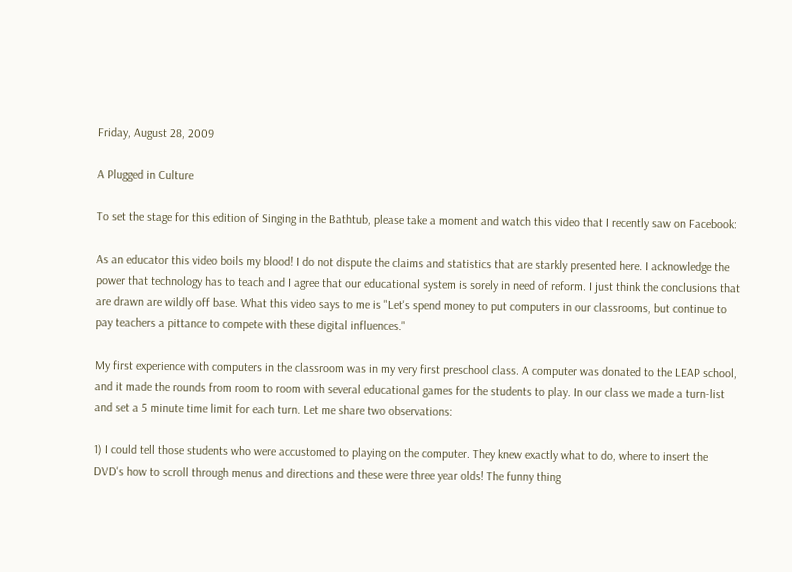Friday, August 28, 2009

A Plugged in Culture

To set the stage for this edition of Singing in the Bathtub, please take a moment and watch this video that I recently saw on Facebook:

As an educator this video boils my blood! I do not dispute the claims and statistics that are starkly presented here. I acknowledge the power that technology has to teach and I agree that our educational system is sorely in need of reform. I just think the conclusions that are drawn are wildly off base. What this video says to me is "Let's spend money to put computers in our classrooms, but continue to pay teachers a pittance to compete with these digital influences."

My first experience with computers in the classroom was in my very first preschool class. A computer was donated to the LEAP school, and it made the rounds from room to room with several educational games for the students to play. In our class we made a turn-list and set a 5 minute time limit for each turn. Let me share two observations:

1) I could tell those students who were accustomed to playing on the computer. They knew exactly what to do, where to insert the DVD's how to scroll through menus and directions and these were three year olds! The funny thing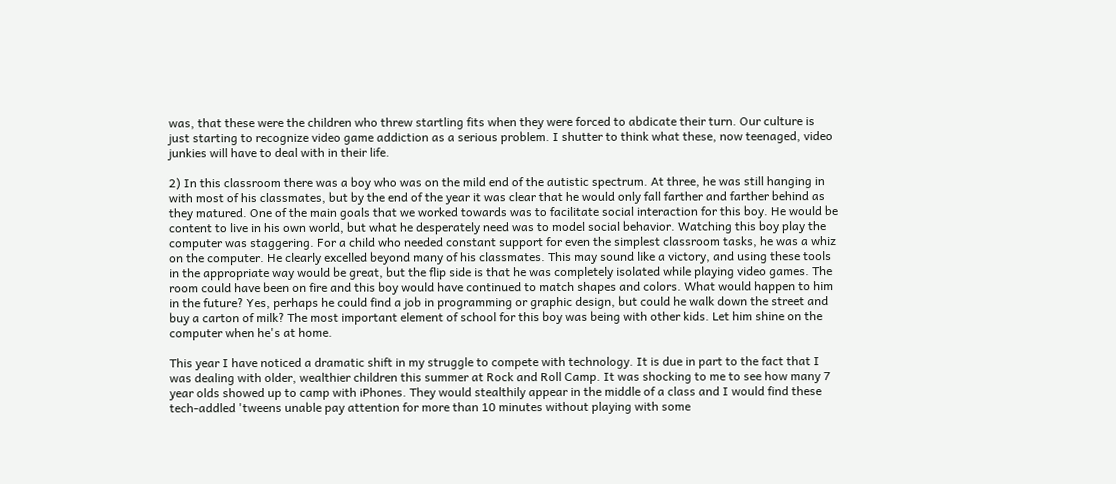was, that these were the children who threw startling fits when they were forced to abdicate their turn. Our culture is just starting to recognize video game addiction as a serious problem. I shutter to think what these, now teenaged, video junkies will have to deal with in their life.

2) In this classroom there was a boy who was on the mild end of the autistic spectrum. At three, he was still hanging in with most of his classmates, but by the end of the year it was clear that he would only fall farther and farther behind as they matured. One of the main goals that we worked towards was to facilitate social interaction for this boy. He would be content to live in his own world, but what he desperately need was to model social behavior. Watching this boy play the computer was staggering. For a child who needed constant support for even the simplest classroom tasks, he was a whiz on the computer. He clearly excelled beyond many of his classmates. This may sound like a victory, and using these tools in the appropriate way would be great, but the flip side is that he was completely isolated while playing video games. The room could have been on fire and this boy would have continued to match shapes and colors. What would happen to him in the future? Yes, perhaps he could find a job in programming or graphic design, but could he walk down the street and buy a carton of milk? The most important element of school for this boy was being with other kids. Let him shine on the computer when he's at home.

This year I have noticed a dramatic shift in my struggle to compete with technology. It is due in part to the fact that I was dealing with older, wealthier children this summer at Rock and Roll Camp. It was shocking to me to see how many 7 year olds showed up to camp with iPhones. They would stealthily appear in the middle of a class and I would find these tech-addled 'tweens unable pay attention for more than 10 minutes without playing with some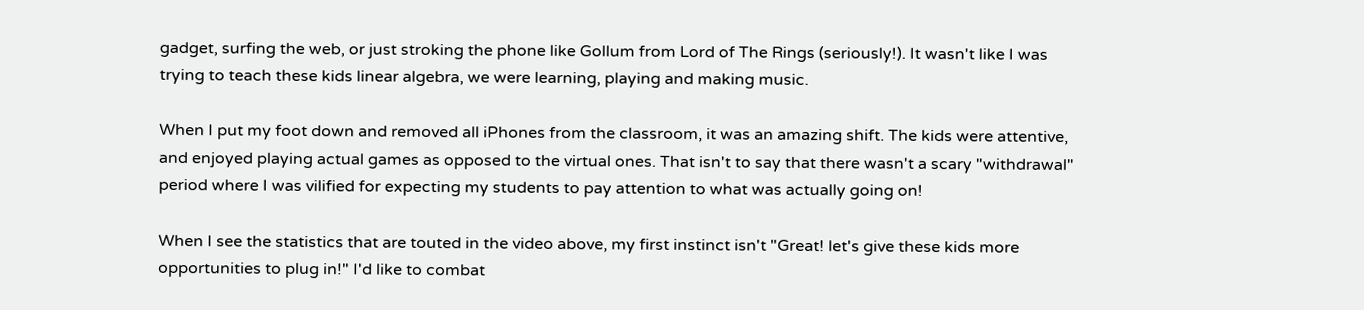gadget, surfing the web, or just stroking the phone like Gollum from Lord of The Rings (seriously!). It wasn't like I was trying to teach these kids linear algebra, we were learning, playing and making music.

When I put my foot down and removed all iPhones from the classroom, it was an amazing shift. The kids were attentive, and enjoyed playing actual games as opposed to the virtual ones. That isn't to say that there wasn't a scary "withdrawal" period where I was vilified for expecting my students to pay attention to what was actually going on!

When I see the statistics that are touted in the video above, my first instinct isn't "Great! let's give these kids more opportunities to plug in!" I'd like to combat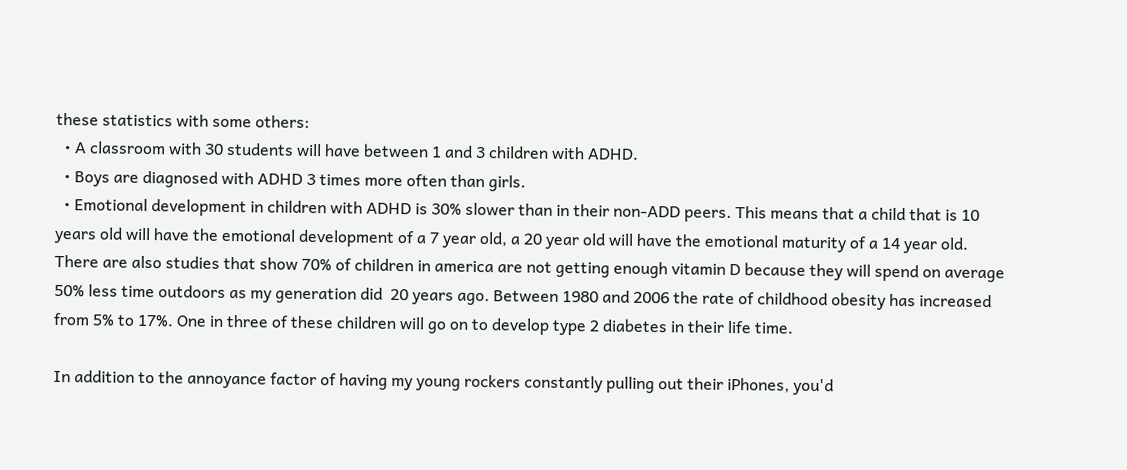these statistics with some others:
  • A classroom with 30 students will have between 1 and 3 children with ADHD.
  • Boys are diagnosed with ADHD 3 times more often than girls.
  • Emotional development in children with ADHD is 30% slower than in their non-ADD peers. This means that a child that is 10 years old will have the emotional development of a 7 year old, a 20 year old will have the emotional maturity of a 14 year old.
There are also studies that show 70% of children in america are not getting enough vitamin D because they will spend on average 50% less time outdoors as my generation did  20 years ago. Between 1980 and 2006 the rate of childhood obesity has increased from 5% to 17%. One in three of these children will go on to develop type 2 diabetes in their life time.

In addition to the annoyance factor of having my young rockers constantly pulling out their iPhones, you'd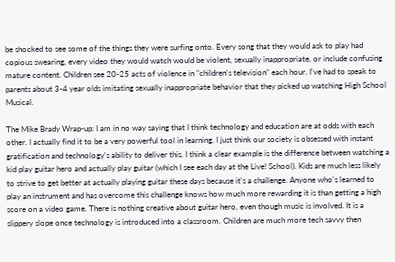be shocked to see some of the things they were surfing onto. Every song that they would ask to play had copious swearing, every video they would watch would be violent, sexually inappropriate, or include confusing mature content. Children see 20-25 acts of violence in "children's television" each hour. I've had to speak to parents about 3-4 year olds imitating sexually inappropriate behavior that they picked up watching High School Musical.

The Mike Brady Wrap-up: I am in no way saying that I think technology and education are at odds with each other. I actually find it to be a very powerful tool in learning. I just think our society is obsessed with instant gratification and technology's ability to deliver this. I think a clear example is the difference between watching a kid play guitar hero and actually play guitar (which I see each day at the Live! School). Kids are much less likely to strive to get better at actually playing guitar these days because it's a challenge. Anyone who's learned to play an instrument and has overcome this challenge knows how much more rewarding it is than getting a high score on a video game. There is nothing creative about guitar hero, even though music is involved. It is a slippery slope once technology is introduced into a classroom. Children are much more tech savvy then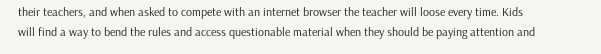their teachers, and when asked to compete with an internet browser the teacher will loose every time. Kids will find a way to bend the rules and access questionable material when they should be paying attention and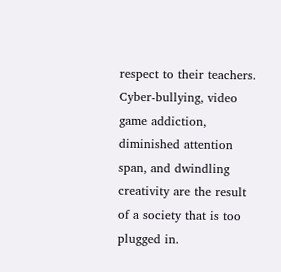respect to their teachers. Cyber-bullying, video game addiction, diminished attention span, and dwindling creativity are the result of a society that is too plugged in.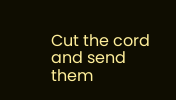Cut the cord and send them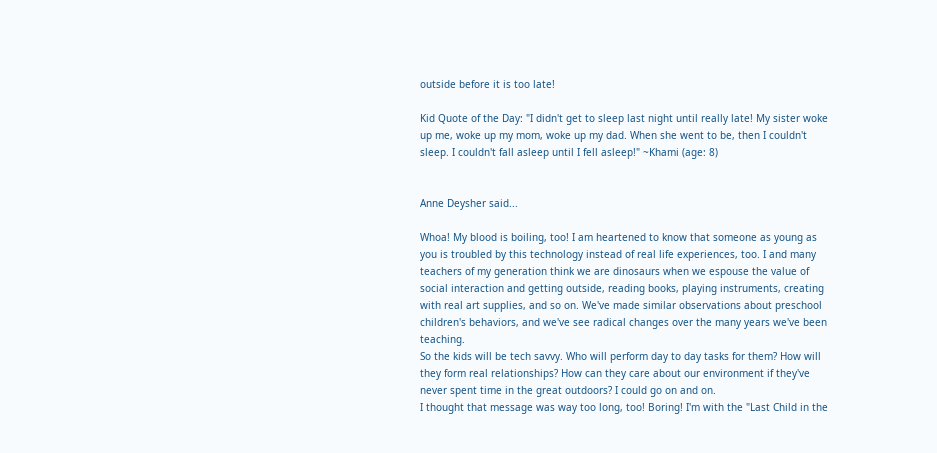outside before it is too late!

Kid Quote of the Day: "I didn't get to sleep last night until really late! My sister woke up me, woke up my mom, woke up my dad. When she went to be, then I couldn't sleep. I couldn't fall asleep until I fell asleep!" ~Khami (age: 8)


Anne Deysher said...

Whoa! My blood is boiling, too! I am heartened to know that someone as young as you is troubled by this technology instead of real life experiences, too. I and many teachers of my generation think we are dinosaurs when we espouse the value of social interaction and getting outside, reading books, playing instruments, creating with real art supplies, and so on. We've made similar observations about preschool children's behaviors, and we've see radical changes over the many years we've been teaching.
So the kids will be tech savvy. Who will perform day to day tasks for them? How will they form real relationships? How can they care about our environment if they've never spent time in the great outdoors? I could go on and on.
I thought that message was way too long, too! Boring! I'm with the "Last Child in the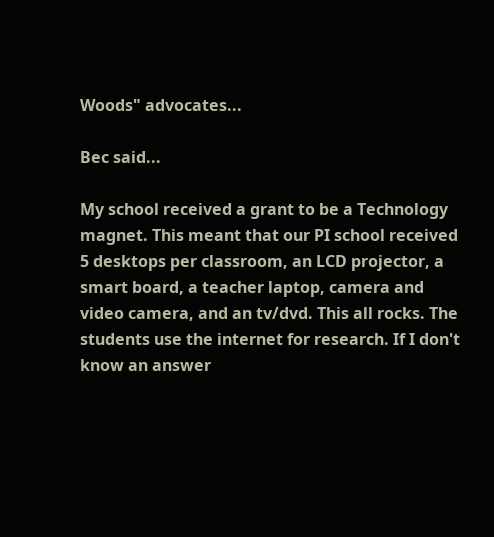Woods" advocates...

Bec said...

My school received a grant to be a Technology magnet. This meant that our PI school received 5 desktops per classroom, an LCD projector, a smart board, a teacher laptop, camera and video camera, and an tv/dvd. This all rocks. The students use the internet for research. If I don't know an answer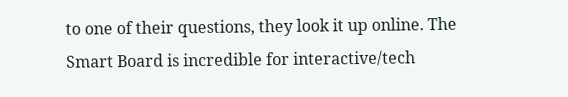to one of their questions, they look it up online. The Smart Board is incredible for interactive/tech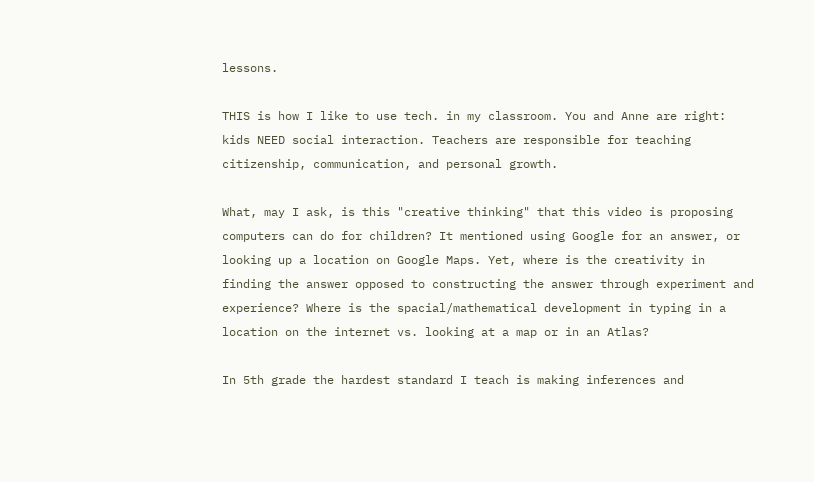lessons.

THIS is how I like to use tech. in my classroom. You and Anne are right: kids NEED social interaction. Teachers are responsible for teaching citizenship, communication, and personal growth.

What, may I ask, is this "creative thinking" that this video is proposing computers can do for children? It mentioned using Google for an answer, or looking up a location on Google Maps. Yet, where is the creativity in finding the answer opposed to constructing the answer through experiment and experience? Where is the spacial/mathematical development in typing in a location on the internet vs. looking at a map or in an Atlas?

In 5th grade the hardest standard I teach is making inferences and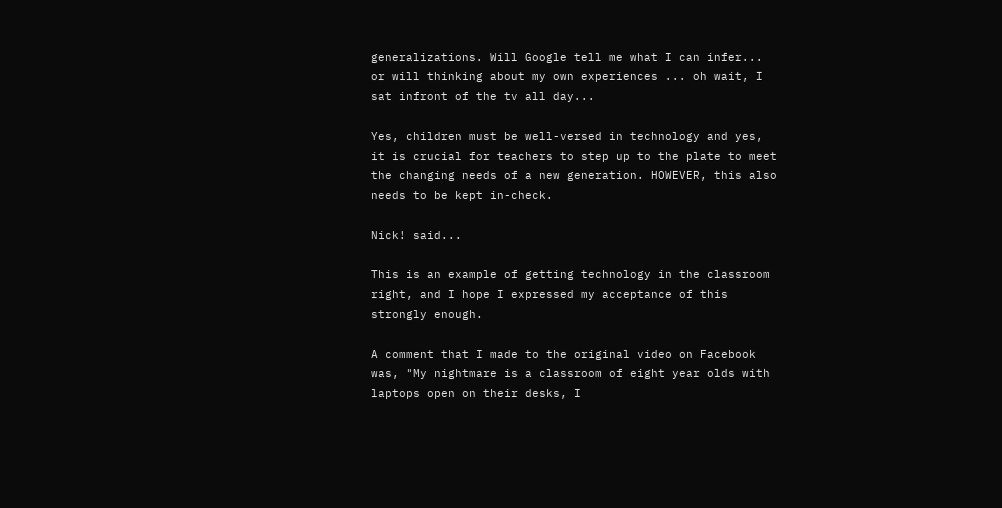generalizations. Will Google tell me what I can infer... or will thinking about my own experiences ... oh wait, I sat infront of the tv all day...

Yes, children must be well-versed in technology and yes, it is crucial for teachers to step up to the plate to meet the changing needs of a new generation. HOWEVER, this also needs to be kept in-check.

Nick! said...

This is an example of getting technology in the classroom right, and I hope I expressed my acceptance of this strongly enough.

A comment that I made to the original video on Facebook was, "My nightmare is a classroom of eight year olds with laptops open on their desks, I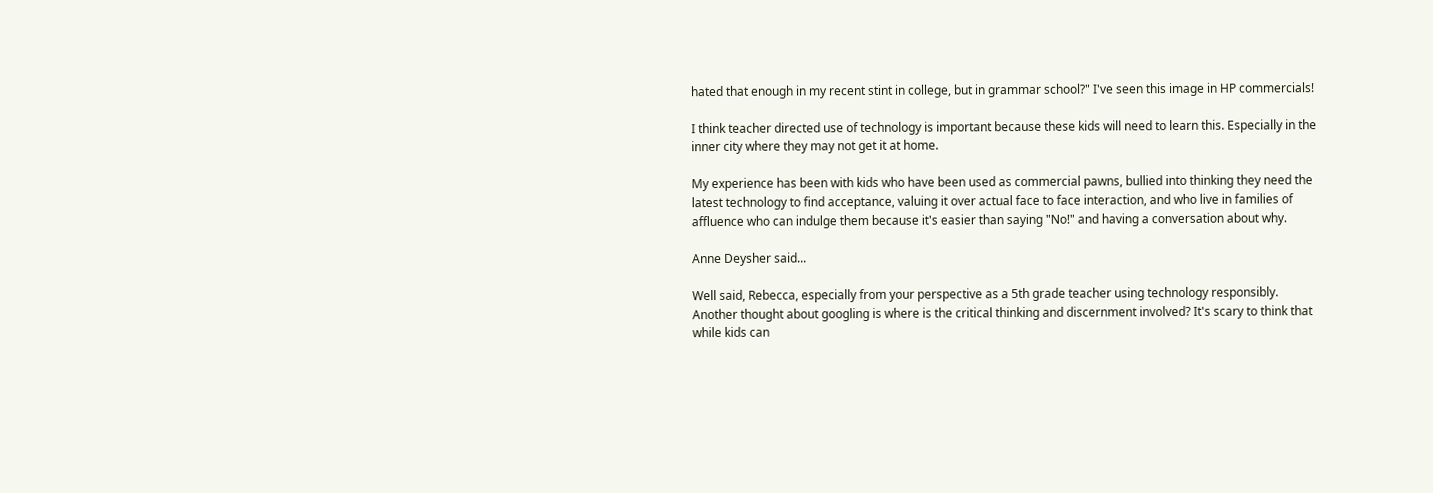hated that enough in my recent stint in college, but in grammar school?" I've seen this image in HP commercials!

I think teacher directed use of technology is important because these kids will need to learn this. Especially in the inner city where they may not get it at home.

My experience has been with kids who have been used as commercial pawns, bullied into thinking they need the latest technology to find acceptance, valuing it over actual face to face interaction, and who live in families of affluence who can indulge them because it's easier than saying "No!" and having a conversation about why.

Anne Deysher said...

Well said, Rebecca, especially from your perspective as a 5th grade teacher using technology responsibly.
Another thought about googling is where is the critical thinking and discernment involved? It's scary to think that while kids can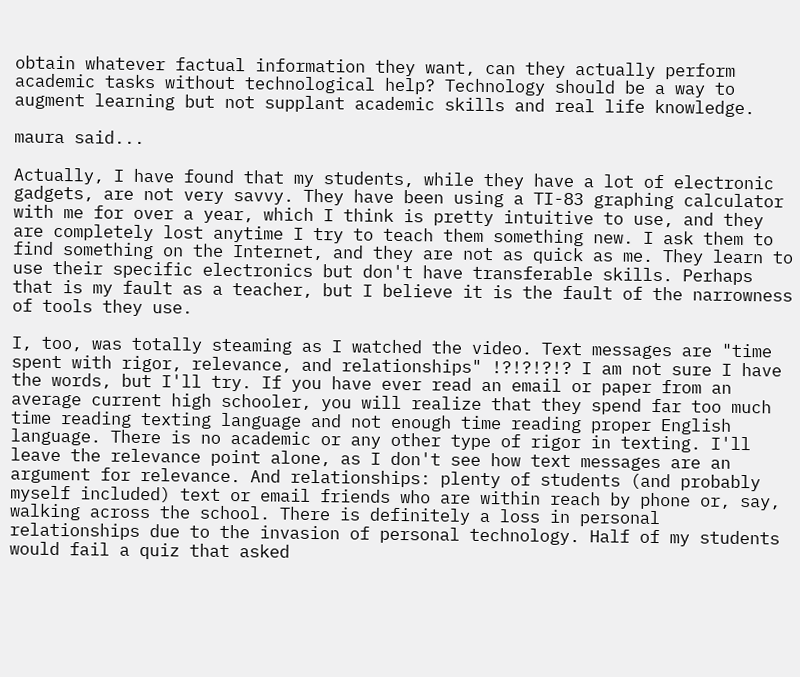obtain whatever factual information they want, can they actually perform academic tasks without technological help? Technology should be a way to augment learning but not supplant academic skills and real life knowledge.

maura said...

Actually, I have found that my students, while they have a lot of electronic gadgets, are not very savvy. They have been using a TI-83 graphing calculator with me for over a year, which I think is pretty intuitive to use, and they are completely lost anytime I try to teach them something new. I ask them to find something on the Internet, and they are not as quick as me. They learn to use their specific electronics but don't have transferable skills. Perhaps that is my fault as a teacher, but I believe it is the fault of the narrowness of tools they use.

I, too, was totally steaming as I watched the video. Text messages are "time spent with rigor, relevance, and relationships" !?!?!?!? I am not sure I have the words, but I'll try. If you have ever read an email or paper from an average current high schooler, you will realize that they spend far too much time reading texting language and not enough time reading proper English language. There is no academic or any other type of rigor in texting. I'll leave the relevance point alone, as I don't see how text messages are an argument for relevance. And relationships: plenty of students (and probably myself included) text or email friends who are within reach by phone or, say, walking across the school. There is definitely a loss in personal relationships due to the invasion of personal technology. Half of my students would fail a quiz that asked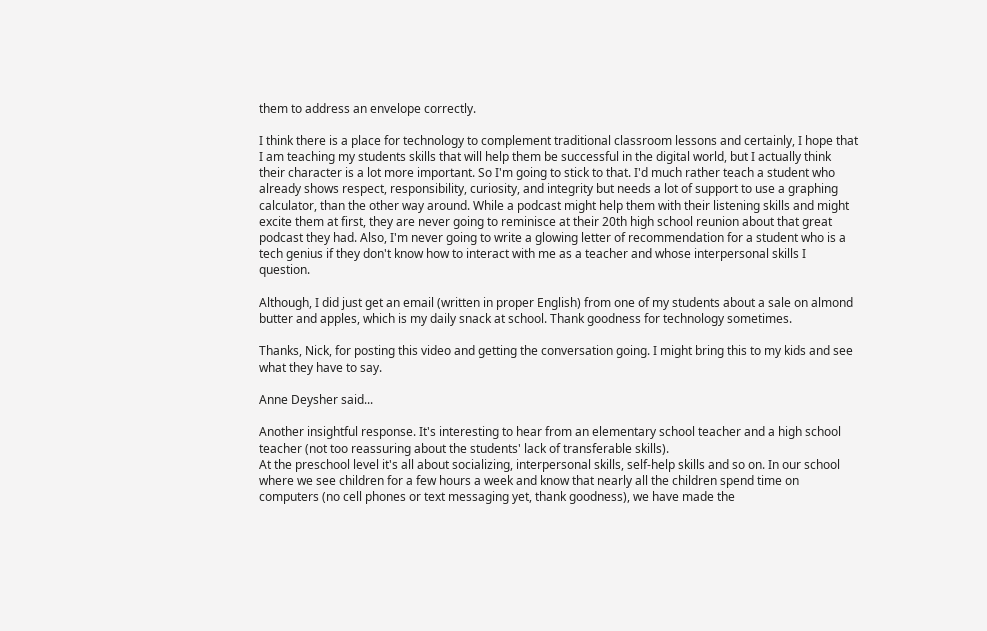them to address an envelope correctly.

I think there is a place for technology to complement traditional classroom lessons and certainly, I hope that I am teaching my students skills that will help them be successful in the digital world, but I actually think their character is a lot more important. So I'm going to stick to that. I'd much rather teach a student who already shows respect, responsibility, curiosity, and integrity but needs a lot of support to use a graphing calculator, than the other way around. While a podcast might help them with their listening skills and might excite them at first, they are never going to reminisce at their 20th high school reunion about that great podcast they had. Also, I'm never going to write a glowing letter of recommendation for a student who is a tech genius if they don't know how to interact with me as a teacher and whose interpersonal skills I question.

Although, I did just get an email (written in proper English) from one of my students about a sale on almond butter and apples, which is my daily snack at school. Thank goodness for technology sometimes.

Thanks, Nick, for posting this video and getting the conversation going. I might bring this to my kids and see what they have to say.

Anne Deysher said...

Another insightful response. It's interesting to hear from an elementary school teacher and a high school teacher (not too reassuring about the students' lack of transferable skills).
At the preschool level it's all about socializing, interpersonal skills, self-help skills and so on. In our school where we see children for a few hours a week and know that nearly all the children spend time on computers (no cell phones or text messaging yet, thank goodness), we have made the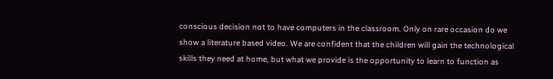conscious decision not to have computers in the classroom. Only on rare occasion do we show a literature based video. We are confident that the children will gain the technological skills they need at home, but what we provide is the opportunity to learn to function as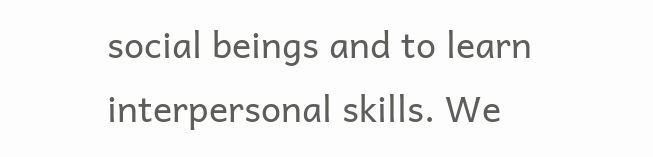social beings and to learn interpersonal skills. We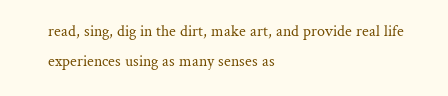read, sing, dig in the dirt, make art, and provide real life experiences using as many senses as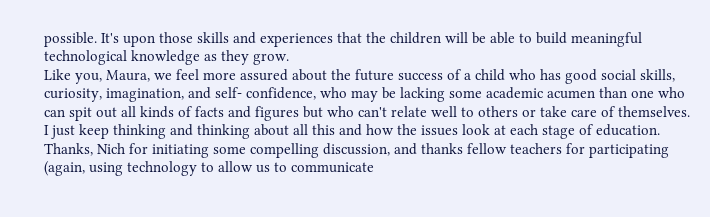possible. It's upon those skills and experiences that the children will be able to build meaningful technological knowledge as they grow.
Like you, Maura, we feel more assured about the future success of a child who has good social skills, curiosity, imagination, and self- confidence, who may be lacking some academic acumen than one who can spit out all kinds of facts and figures but who can't relate well to others or take care of themselves.
I just keep thinking and thinking about all this and how the issues look at each stage of education.
Thanks, Nich for initiating some compelling discussion, and thanks fellow teachers for participating (again, using technology to allow us to communicate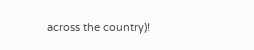across the country)!